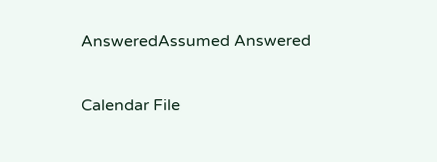AnsweredAssumed Answered

Calendar File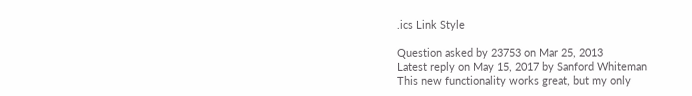.ics Link Style

Question asked by 23753 on Mar 25, 2013
Latest reply on May 15, 2017 by Sanford Whiteman
This new functionality works great, but my only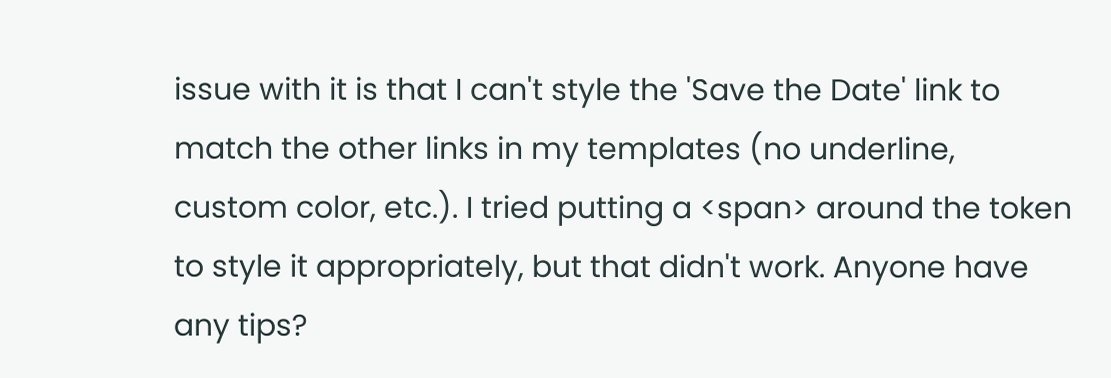issue with it is that I can't style the 'Save the Date' link to match the other links in my templates (no underline, custom color, etc.). I tried putting a <span> around the token to style it appropriately, but that didn't work. Anyone have any tips?